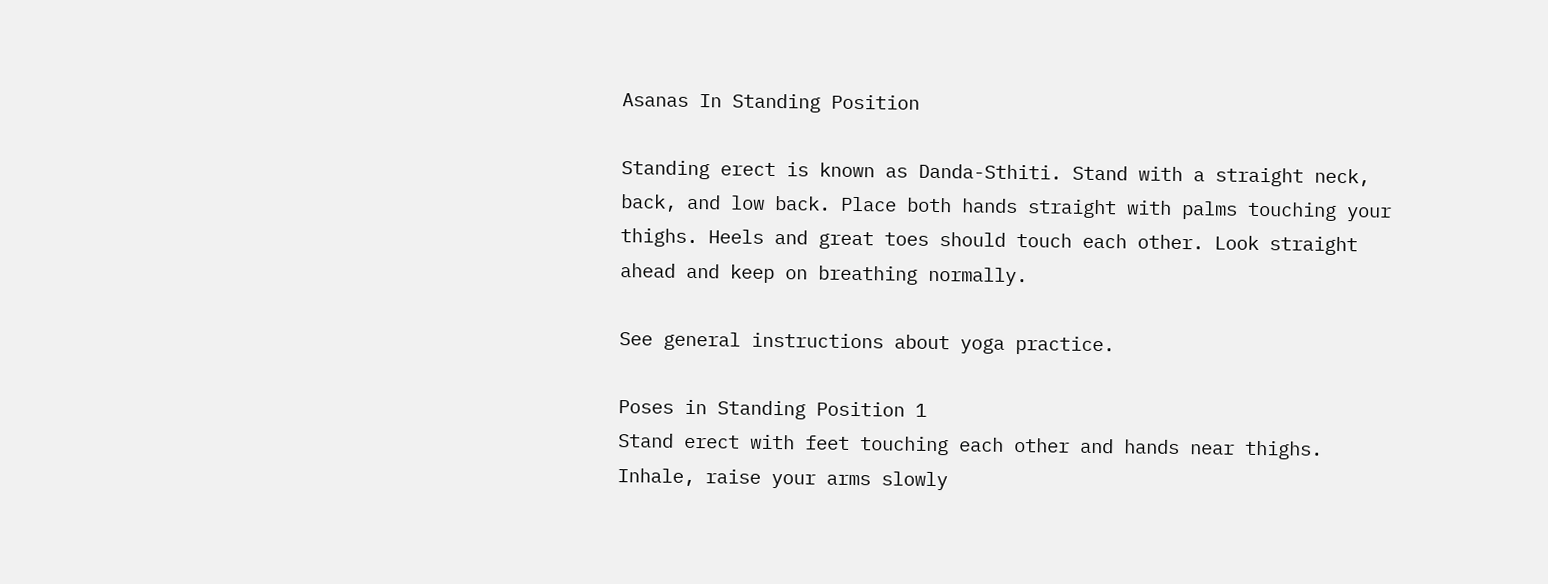Asanas In Standing Position

Standing erect is known as Danda-Sthiti. Stand with a straight neck, back, and low back. Place both hands straight with palms touching your thighs. Heels and great toes should touch each other. Look straight ahead and keep on breathing normally.

See general instructions about yoga practice.

Poses in Standing Position 1
Stand erect with feet touching each other and hands near thighs. Inhale, raise your arms slowly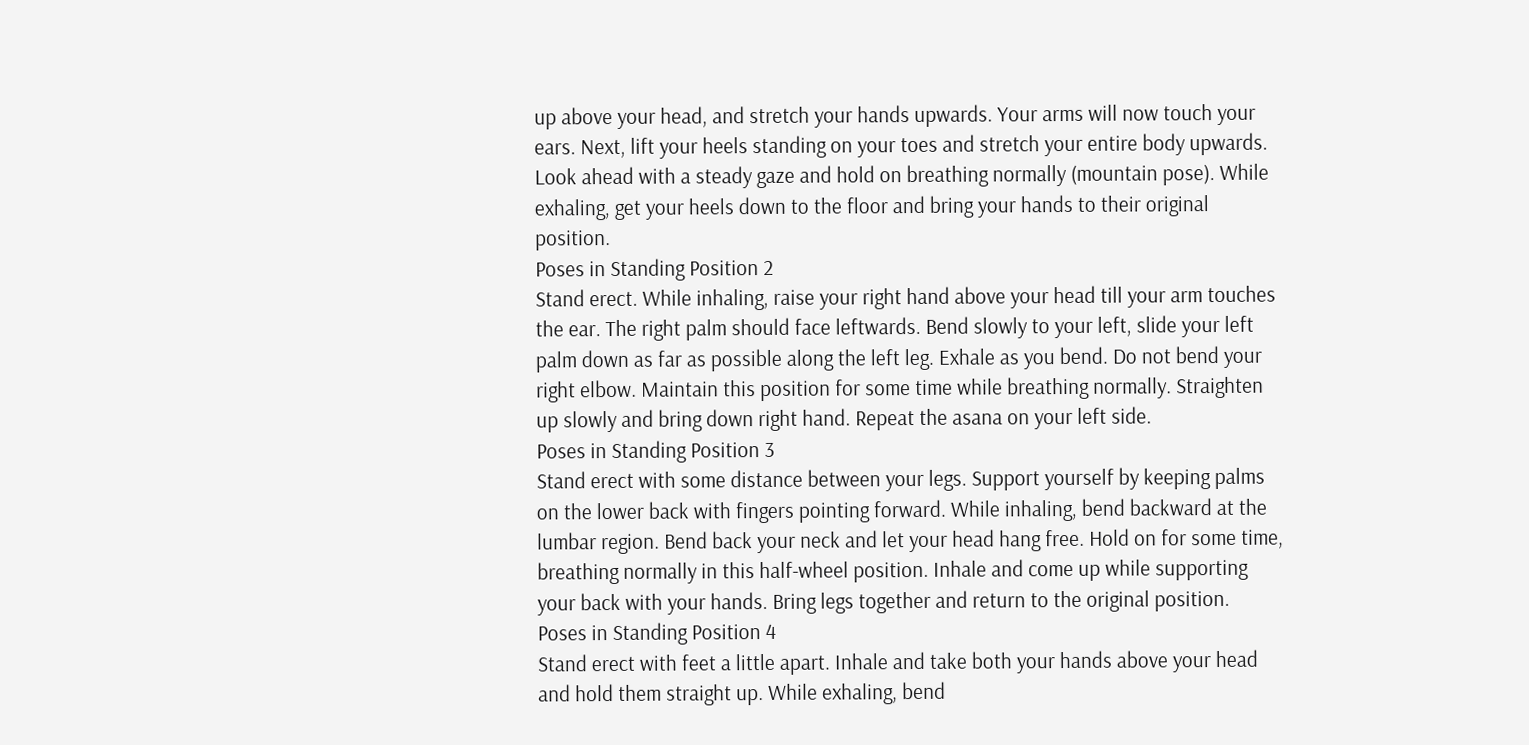up above your head, and stretch your hands upwards. Your arms will now touch your ears. Next, lift your heels standing on your toes and stretch your entire body upwards. Look ahead with a steady gaze and hold on breathing normally (mountain pose). While exhaling, get your heels down to the floor and bring your hands to their original position.
Poses in Standing Position 2
Stand erect. While inhaling, raise your right hand above your head till your arm touches the ear. The right palm should face leftwards. Bend slowly to your left, slide your left palm down as far as possible along the left leg. Exhale as you bend. Do not bend your right elbow. Maintain this position for some time while breathing normally. Straighten up slowly and bring down right hand. Repeat the asana on your left side.
Poses in Standing Position 3
Stand erect with some distance between your legs. Support yourself by keeping palms on the lower back with fingers pointing forward. While inhaling, bend backward at the lumbar region. Bend back your neck and let your head hang free. Hold on for some time, breathing normally in this half-wheel position. Inhale and come up while supporting your back with your hands. Bring legs together and return to the original position.
Poses in Standing Position 4
Stand erect with feet a little apart. Inhale and take both your hands above your head and hold them straight up. While exhaling, bend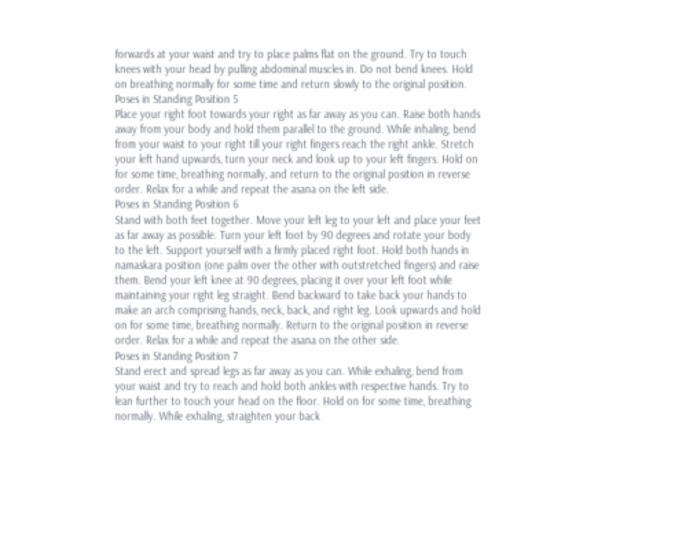forwards at your waist and try to place palms flat on the ground. Try to touch knees with your head by pulling abdominal muscles in. Do not bend knees. Hold on breathing normally for some time and return slowly to the original position.
Poses in Standing Position 5
Place your right foot towards your right as far away as you can. Raise both hands away from your body and hold them parallel to the ground. While inhaling, bend from your waist to your right till your right fingers reach the right ankle. Stretch your left hand upwards, turn your neck and look up to your left fingers. Hold on for some time, breathing normally, and return to the original position in reverse order. Relax for a while and repeat the asana on the left side.
Poses in Standing Position 6
Stand with both feet together. Move your left leg to your left and place your feet as far away as possible. Turn your left foot by 90 degrees and rotate your body to the left. Support yourself with a firmly placed right foot. Hold both hands in namaskara position (one palm over the other with outstretched fingers) and raise them. Bend your left knee at 90 degrees, placing it over your left foot while maintaining your right leg straight. Bend backward to take back your hands to make an arch comprising hands, neck, back, and right leg. Look upwards and hold on for some time, breathing normally. Return to the original position in reverse order. Relax for a while and repeat the asana on the other side.
Poses in Standing Position 7
Stand erect and spread legs as far away as you can. While exhaling, bend from your waist and try to reach and hold both ankles with respective hands. Try to lean further to touch your head on the floor. Hold on for some time, breathing normally. While exhaling, straighten your back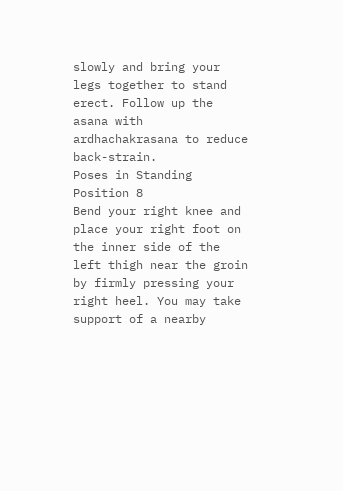slowly and bring your legs together to stand erect. Follow up the asana with ardhachakrasana to reduce back-strain.
Poses in Standing Position 8
Bend your right knee and place your right foot on the inner side of the left thigh near the groin by firmly pressing your right heel. You may take support of a nearby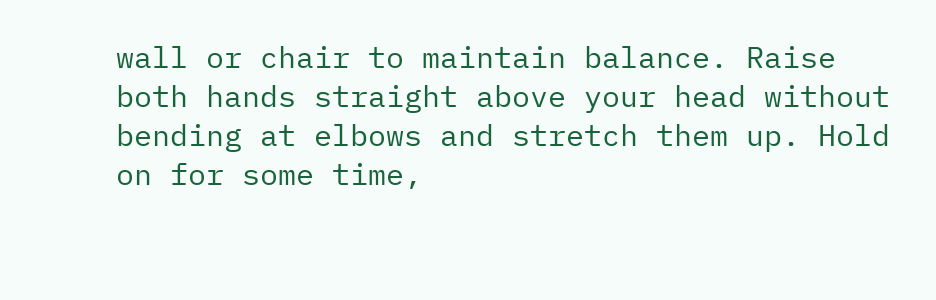wall or chair to maintain balance. Raise both hands straight above your head without bending at elbows and stretch them up. Hold on for some time,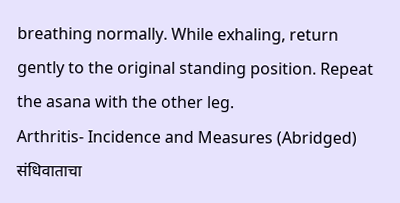breathing normally. While exhaling, return gently to the original standing position. Repeat the asana with the other leg.
Arthritis- Incidence and Measures (Abridged)
संधिवाताचा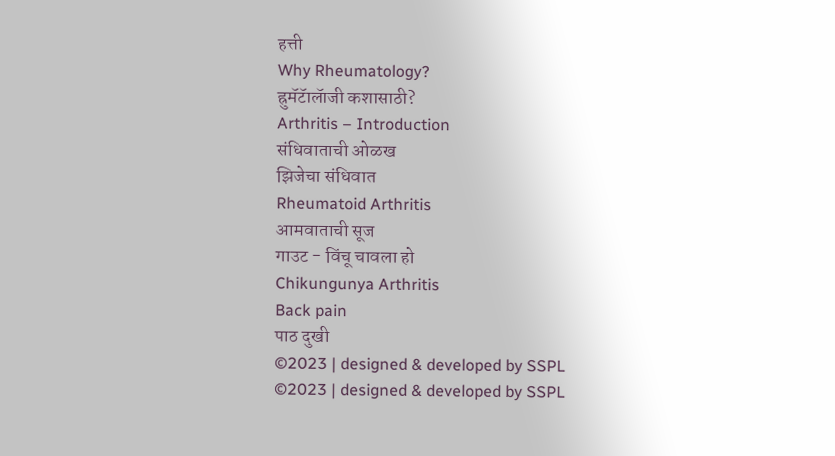हत्ती
Why Rheumatology?
ह्रुमॅटॅालॅाजी कशासाठी?
Arthritis – Introduction
संधिवाताची ओळख
झिजेचा संधिवात
Rheumatoid Arthritis
आमवाताची सूज
गाउट - विंचू चावला हो
Chikungunya Arthritis
Back pain
पाठ दुखी
©2023 | designed & developed by SSPL
©2023 | designed & developed by SSPL